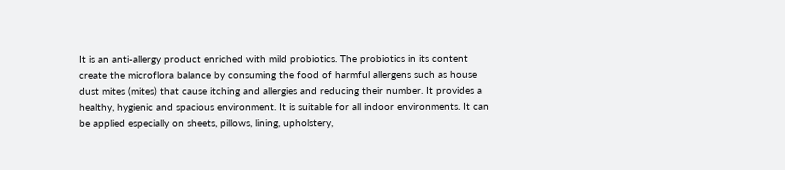It is an anti-allergy product enriched with mild probiotics. The probiotics in its content create the microflora balance by consuming the food of harmful allergens such as house dust mites (mites) that cause itching and allergies and reducing their number. It provides a healthy, hygienic and spacious environment. It is suitable for all indoor environments. It can be applied especially on sheets, pillows, lining, upholstery,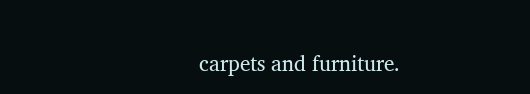carpets and furniture.